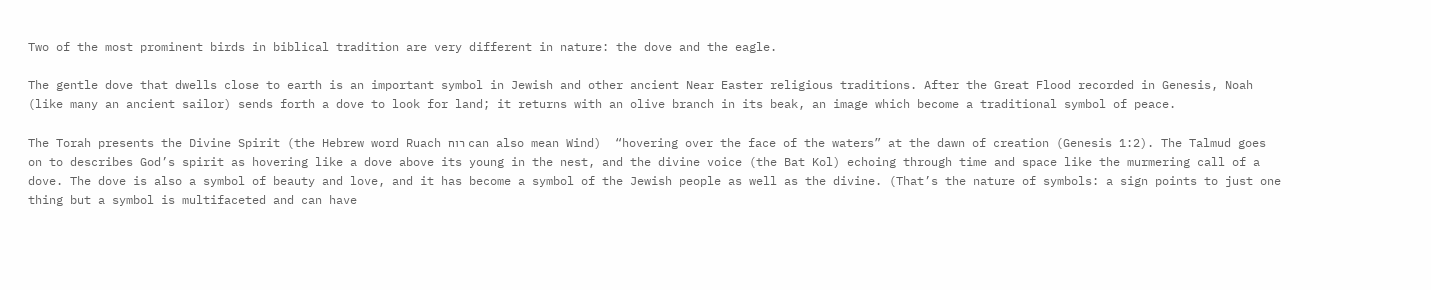Two of the most prominent birds in biblical tradition are very different in nature: the dove and the eagle.

The gentle dove that dwells close to earth is an important symbol in Jewish and other ancient Near Easter religious traditions. After the Great Flood recorded in Genesis, Noah (like many an ancient sailor) sends forth a dove to look for land; it returns with an olive branch in its beak, an image which become a traditional symbol of peace.

The Torah presents the Divine Spirit (the Hebrew word Ruach רוח can also mean Wind)  “hovering over the face of the waters” at the dawn of creation (Genesis 1:2). The Talmud goes on to describes God’s spirit as hovering like a dove above its young in the nest, and the divine voice (the Bat Kol) echoing through time and space like the murmering call of a dove. The dove is also a symbol of beauty and love, and it has become a symbol of the Jewish people as well as the divine. (That’s the nature of symbols: a sign points to just one thing but a symbol is multifaceted and can have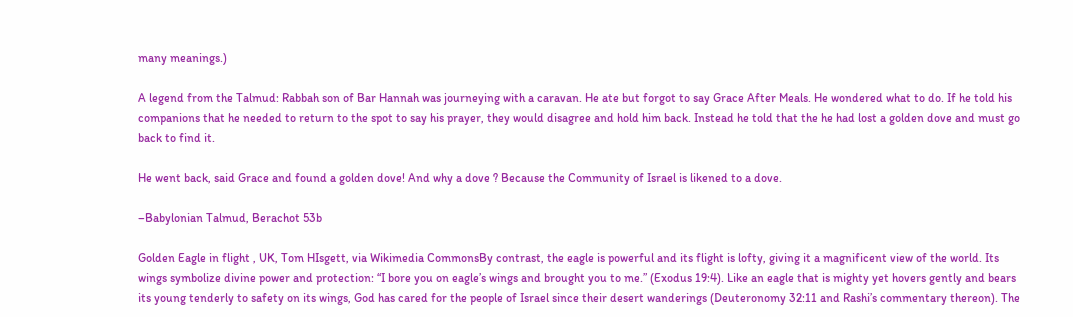many meanings.)

A legend from the Talmud: Rabbah son of Bar Hannah was journeying with a caravan. He ate but forgot to say Grace After Meals. He wondered what to do. If he told his companions that he needed to return to the spot to say his prayer, they would disagree and hold him back. Instead he told that the he had lost a golden dove and must go back to find it.

He went back, said Grace and found a golden dove! And why a dove ? Because the Community of Israel is likened to a dove.

–Babylonian Talmud, Berachot 53b

Golden Eagle in flight , UK, Tom HIsgett, via Wikimedia CommonsBy contrast, the eagle is powerful and its flight is lofty, giving it a magnificent view of the world. Its wings symbolize divine power and protection: “I bore you on eagle’s wings and brought you to me.” (Exodus 19:4). Like an eagle that is mighty yet hovers gently and bears its young tenderly to safety on its wings, God has cared for the people of Israel since their desert wanderings (Deuteronomy 32:11 and Rashi’s commentary thereon). The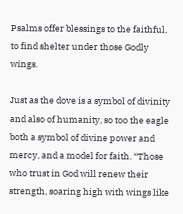Psalms offer blessings to the faithful, to find shelter under those Godly wings.

Just as the dove is a symbol of divinity and also of humanity, so too the eagle both a symbol of divine power and mercy, and a model for faith. “Those who trust in God will renew their strength, soaring high with wings like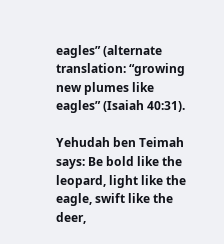eagles” (alternate translation: “growing new plumes like eagles” (Isaiah 40:31).

Yehudah ben Teimah says: Be bold like the leopard, light like the eagle, swift like the deer,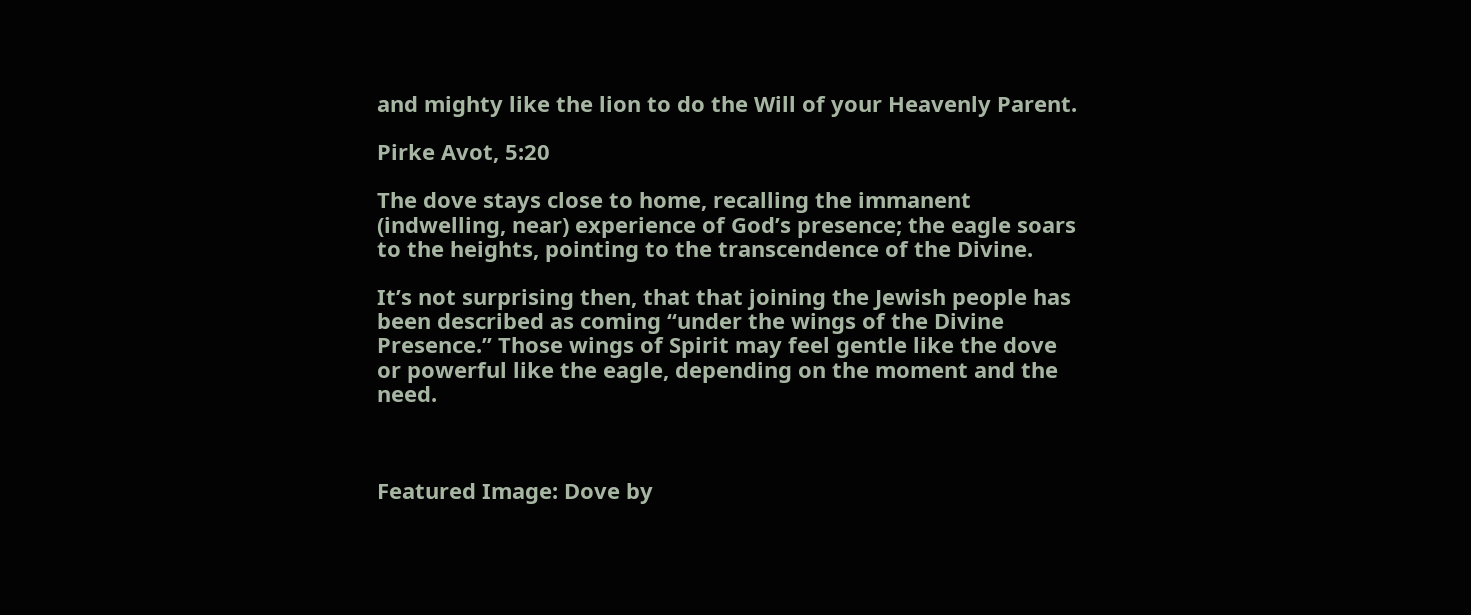and mighty like the lion to do the Will of your Heavenly Parent.

Pirke Avot, 5:20

The dove stays close to home, recalling the immanent (indwelling, near) experience of God’s presence; the eagle soars to the heights, pointing to the transcendence of the Divine.

It’s not surprising then, that that joining the Jewish people has been described as coming “under the wings of the Divine Presence.” Those wings of Spirit may feel gentle like the dove or powerful like the eagle, depending on the moment and the need.



Featured Image: Dove by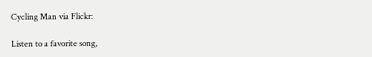Cycling Man via Flickr:

Listen to a favorite song,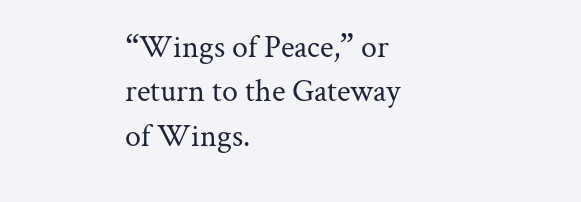“Wings of Peace,” or return to the Gateway of Wings.